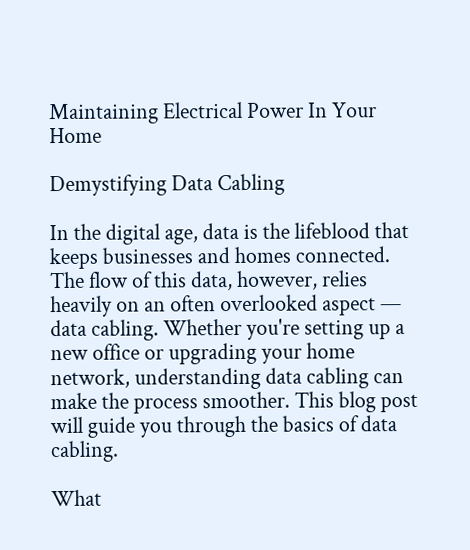Maintaining Electrical Power In Your Home

Demystifying Data Cabling

In the digital age, data is the lifeblood that keeps businesses and homes connected. The flow of this data, however, relies heavily on an often overlooked aspect — data cabling. Whether you're setting up a new office or upgrading your home network, understanding data cabling can make the process smoother. This blog post will guide you through the basics of data cabling.

What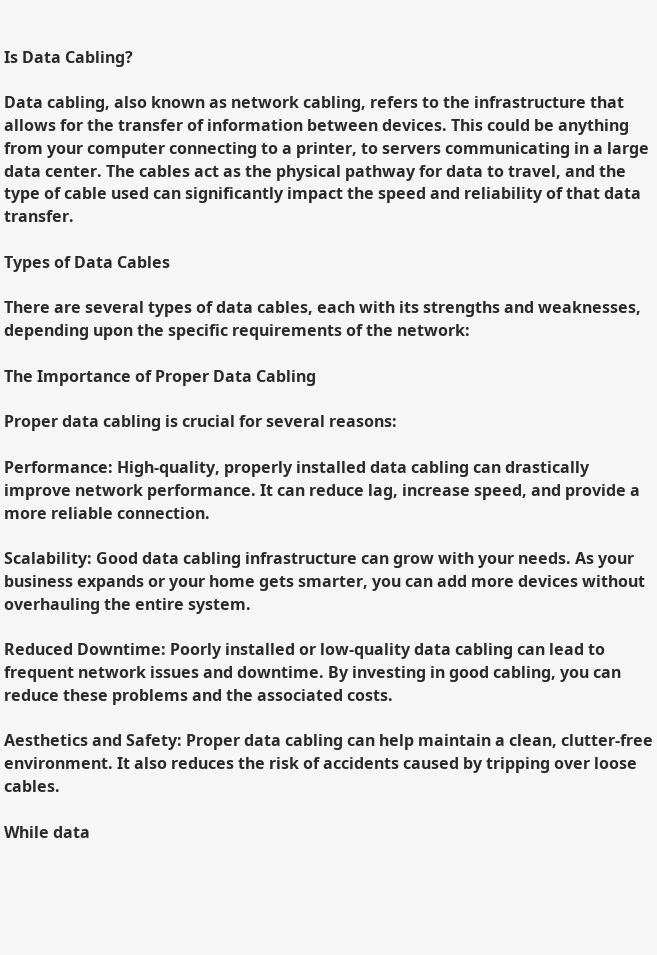Is Data Cabling?

Data cabling, also known as network cabling, refers to the infrastructure that allows for the transfer of information between devices. This could be anything from your computer connecting to a printer, to servers communicating in a large data center. The cables act as the physical pathway for data to travel, and the type of cable used can significantly impact the speed and reliability of that data transfer.

Types of Data Cables

There are several types of data cables, each with its strengths and weaknesses, depending upon the specific requirements of the network:

The Importance of Proper Data Cabling

Proper data cabling is crucial for several reasons:

Performance: High-quality, properly installed data cabling can drastically improve network performance. It can reduce lag, increase speed, and provide a more reliable connection.

Scalability: Good data cabling infrastructure can grow with your needs. As your business expands or your home gets smarter, you can add more devices without overhauling the entire system.

Reduced Downtime: Poorly installed or low-quality data cabling can lead to frequent network issues and downtime. By investing in good cabling, you can reduce these problems and the associated costs.

Aesthetics and Safety: Proper data cabling can help maintain a clean, clutter-free environment. It also reduces the risk of accidents caused by tripping over loose cables.

While data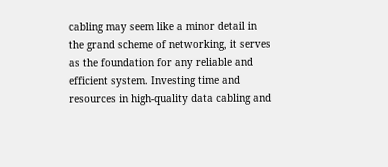cabling may seem like a minor detail in the grand scheme of networking, it serves as the foundation for any reliable and efficient system. Investing time and resources in high-quality data cabling and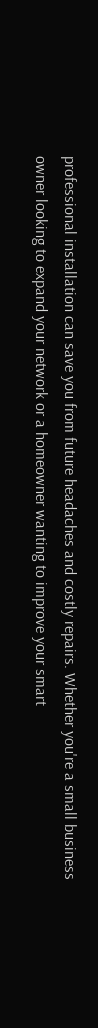professional installation can save you from future headaches and costly repairs. Whether you're a small business owner looking to expand your network or a homeowner wanting to improve your smart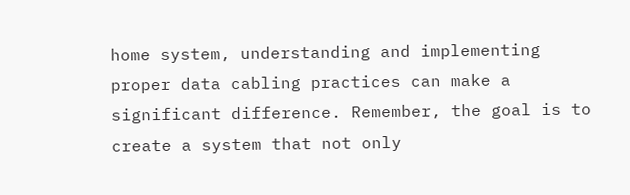home system, understanding and implementing proper data cabling practices can make a significant difference. Remember, the goal is to create a system that not only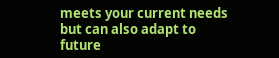meets your current needs but can also adapt to future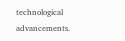technological advancements.